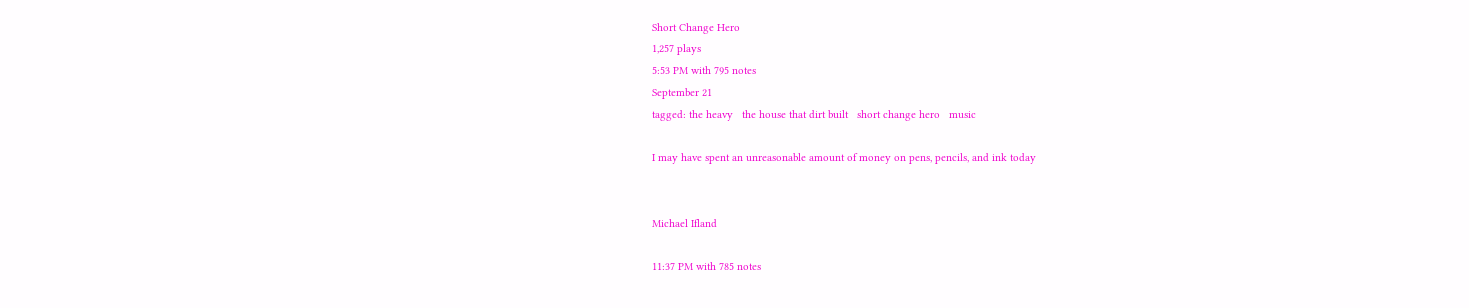Short Change Hero
1,257 plays
5:53 PM with 795 notes
September 21
tagged: the heavy   the house that dirt built   short change hero   music

I may have spent an unreasonable amount of money on pens, pencils, and ink today


Michael Ifland

11:37 PM with 785 notes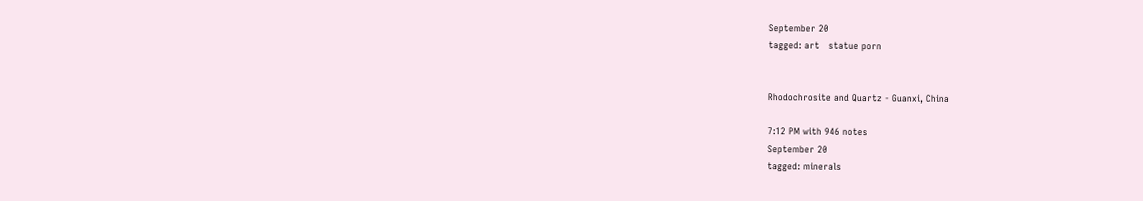September 20
tagged: art   statue porn


Rhodochrosite and Quartz - Guanxi, China

7:12 PM with 946 notes
September 20
tagged: minerals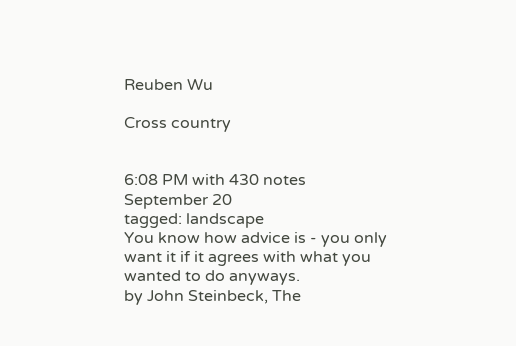Reuben Wu

Cross country


6:08 PM with 430 notes
September 20
tagged: landscape
You know how advice is - you only want it if it agrees with what you wanted to do anyways.
by John Steinbeck, The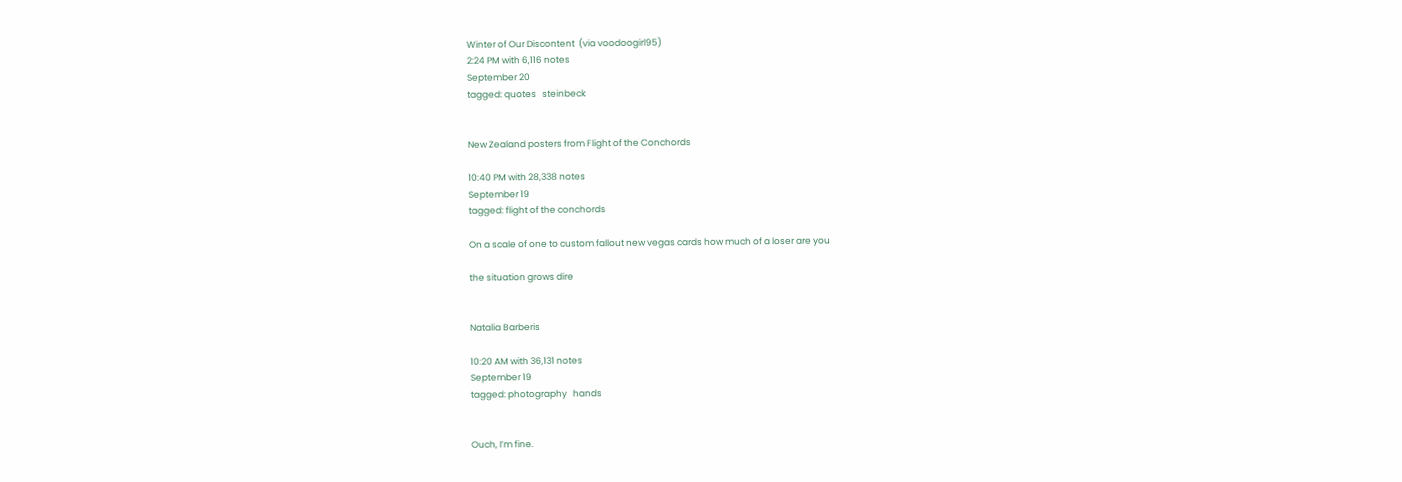Winter of Our Discontent  (via voodoogirl95)
2:24 PM with 6,116 notes
September 20
tagged: quotes   steinbeck


New Zealand posters from Flight of the Conchords

10:40 PM with 28,338 notes
September 19
tagged: flight of the conchords

On a scale of one to custom fallout new vegas cards how much of a loser are you

the situation grows dire


Natalia Barberis

10:20 AM with 36,131 notes
September 19
tagged: photography   hands


Ouch, I’m fine.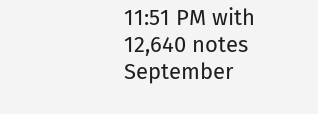11:51 PM with 12,640 notes
September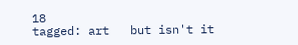18
tagged: art   but isn't it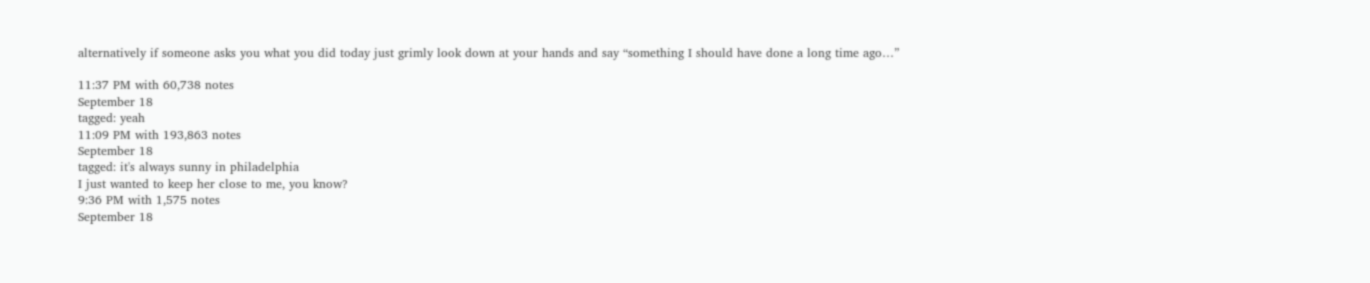alternatively if someone asks you what you did today just grimly look down at your hands and say “something I should have done a long time ago…”

11:37 PM with 60,738 notes
September 18
tagged: yeah
11:09 PM with 193,863 notes
September 18
tagged: it's always sunny in philadelphia
I just wanted to keep her close to me, you know?
9:36 PM with 1,575 notes
September 18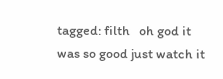tagged: filth   oh god it was so good just watch it